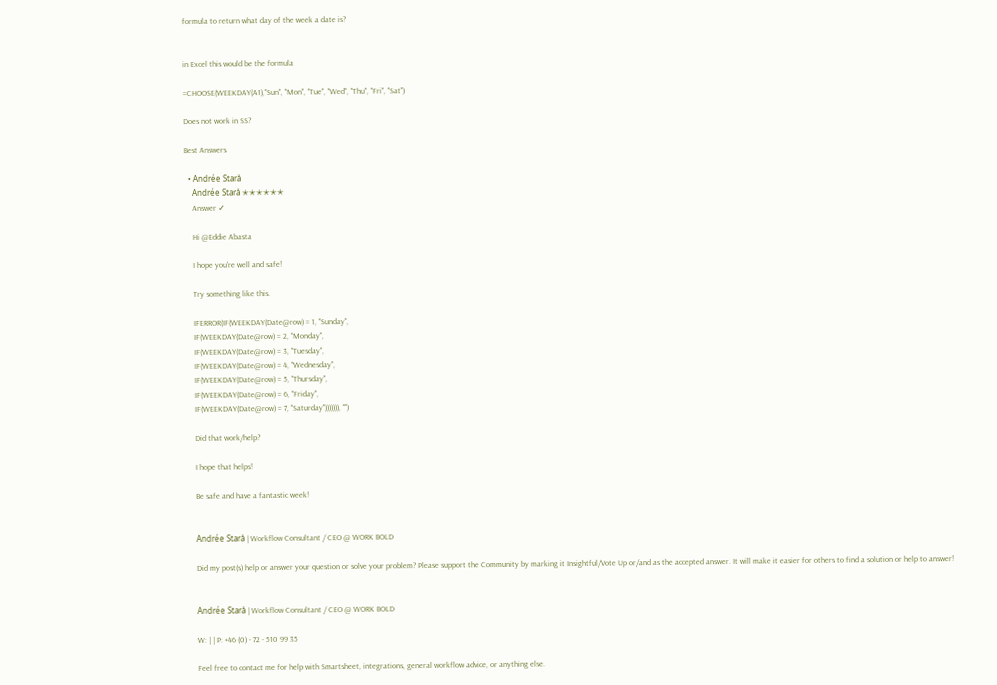formula to return what day of the week a date is?


in Excel this would be the formula

=CHOOSE(WEEKDAY(A1),"Sun", "Mon", "Tue", "Wed", "Thu", "Fri", "Sat")

Does not work in SS?

Best Answers

  • Andrée Starå
    Andrée Starå ✭✭✭✭✭✭
    Answer ✓

    Hi @Eddie Abasta

    I hope you're well and safe!

    Try something like this.

    IFERROR(IF(WEEKDAY(Date@row) = 1, "Sunday",
    IF(WEEKDAY(Date@row) = 2, "Monday",
    IF(WEEKDAY(Date@row) = 3, "Tuesday",
    IF(WEEKDAY(Date@row) = 4, "Wednesday",
    IF(WEEKDAY(Date@row) = 5, "Thursday",
    IF(WEEKDAY(Date@row) = 6, "Friday",
    IF(WEEKDAY(Date@row) = 7, "Saturday"))))))), "")

    Did that work/help?

    I hope that helps!

    Be safe and have a fantastic week!


    Andrée Starå | Workflow Consultant / CEO @ WORK BOLD

    Did my post(s) help or answer your question or solve your problem? Please support the Community by marking it Insightful/Vote Up or/and as the accepted answer. It will make it easier for others to find a solution or help to answer!


    Andrée Starå | Workflow Consultant / CEO @ WORK BOLD

    W: | | P: +46 (0) - 72 - 510 99 35

    Feel free to contact me for help with Smartsheet, integrations, general workflow advice, or anything else.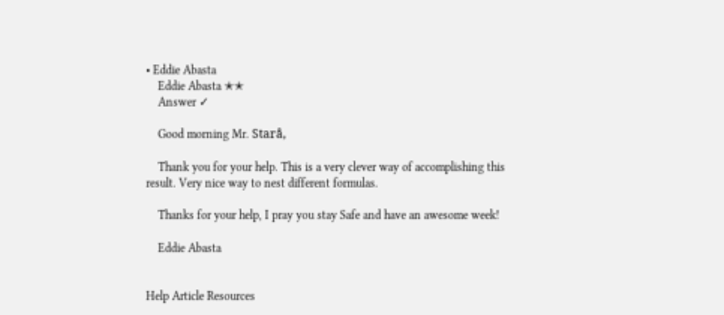• Eddie Abasta
    Eddie Abasta ✭✭
    Answer ✓

    Good morning Mr. Starå,

    Thank you for your help. This is a very clever way of accomplishing this result. Very nice way to nest different formulas.

    Thanks for your help, I pray you stay Safe and have an awesome week!

    Eddie Abasta


Help Article Resources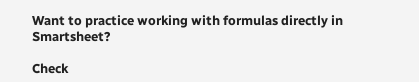Want to practice working with formulas directly in Smartsheet?

Check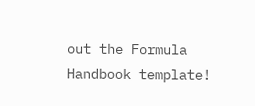out the Formula Handbook template!